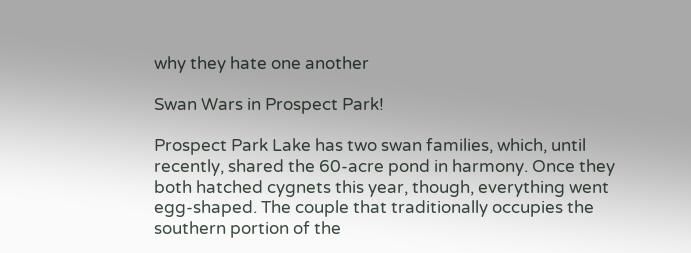why they hate one another

Swan Wars in Prospect Park!

Prospect Park Lake has two swan families, which, until recently, shared the 60-acre pond in harmony. Once they both hatched cygnets this year, though, everything went egg-shaped. The couple that traditionally occupies the southern portion of the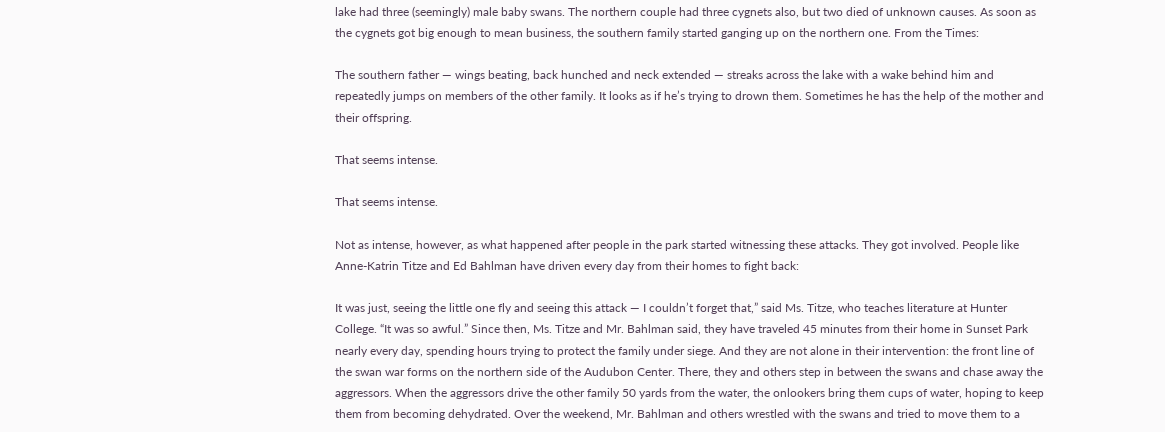lake had three (seemingly) male baby swans. The northern couple had three cygnets also, but two died of unknown causes. As soon as the cygnets got big enough to mean business, the southern family started ganging up on the northern one. From the Times:

The southern father — wings beating, back hunched and neck extended — streaks across the lake with a wake behind him and repeatedly jumps on members of the other family. It looks as if he’s trying to drown them. Sometimes he has the help of the mother and their offspring.

That seems intense.

That seems intense.

Not as intense, however, as what happened after people in the park started witnessing these attacks. They got involved. People like Anne-Katrin Titze and Ed Bahlman have driven every day from their homes to fight back:

It was just, seeing the little one fly and seeing this attack — I couldn’t forget that,” said Ms. Titze, who teaches literature at Hunter College. “It was so awful.” Since then, Ms. Titze and Mr. Bahlman said, they have traveled 45 minutes from their home in Sunset Park nearly every day, spending hours trying to protect the family under siege. And they are not alone in their intervention: the front line of the swan war forms on the northern side of the Audubon Center. There, they and others step in between the swans and chase away the aggressors. When the aggressors drive the other family 50 yards from the water, the onlookers bring them cups of water, hoping to keep them from becoming dehydrated. Over the weekend, Mr. Bahlman and others wrestled with the swans and tried to move them to a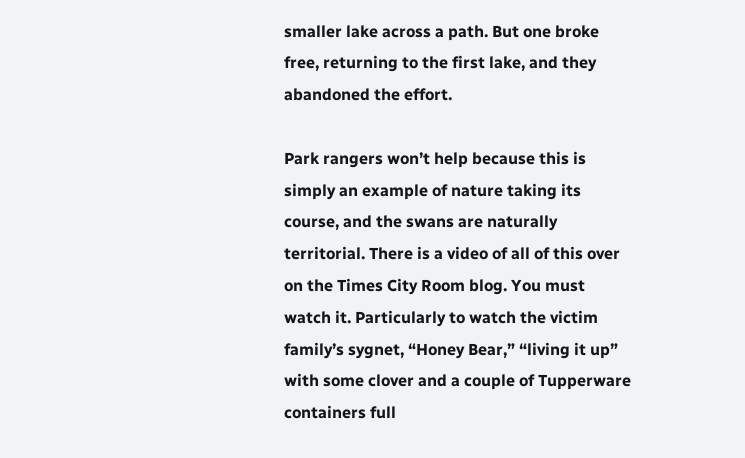smaller lake across a path. But one broke free, returning to the first lake, and they abandoned the effort.

Park rangers won’t help because this is simply an example of nature taking its course, and the swans are naturally territorial. There is a video of all of this over on the Times City Room blog. You must watch it. Particularly to watch the victim family’s sygnet, “Honey Bear,” “living it up” with some clover and a couple of Tupperware containers full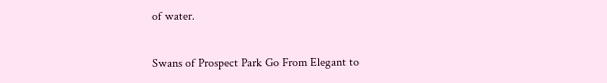of water.

Swans of Prospect Park Go From Elegant to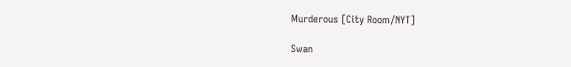Murderous [City Room/NYT]

Swan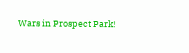Wars in Prospect Park!